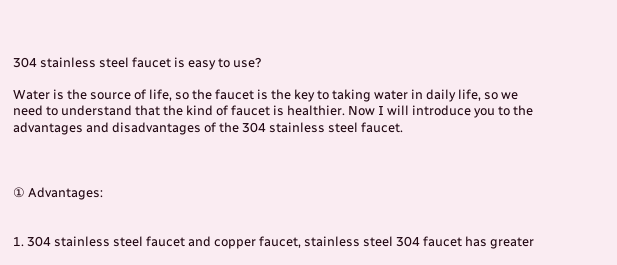304 stainless steel faucet is easy to use?

Water is the source of life, so the faucet is the key to taking water in daily life, so we need to understand that the kind of faucet is healthier. Now I will introduce you to the advantages and disadvantages of the 304 stainless steel faucet.



① Advantages:


1. 304 stainless steel faucet and copper faucet, stainless steel 304 faucet has greater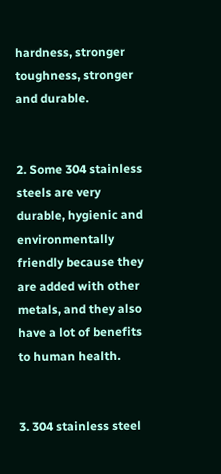hardness, stronger toughness, stronger and durable.


2. Some 304 stainless steels are very durable, hygienic and environmentally friendly because they are added with other metals, and they also have a lot of benefits to human health.


3. 304 stainless steel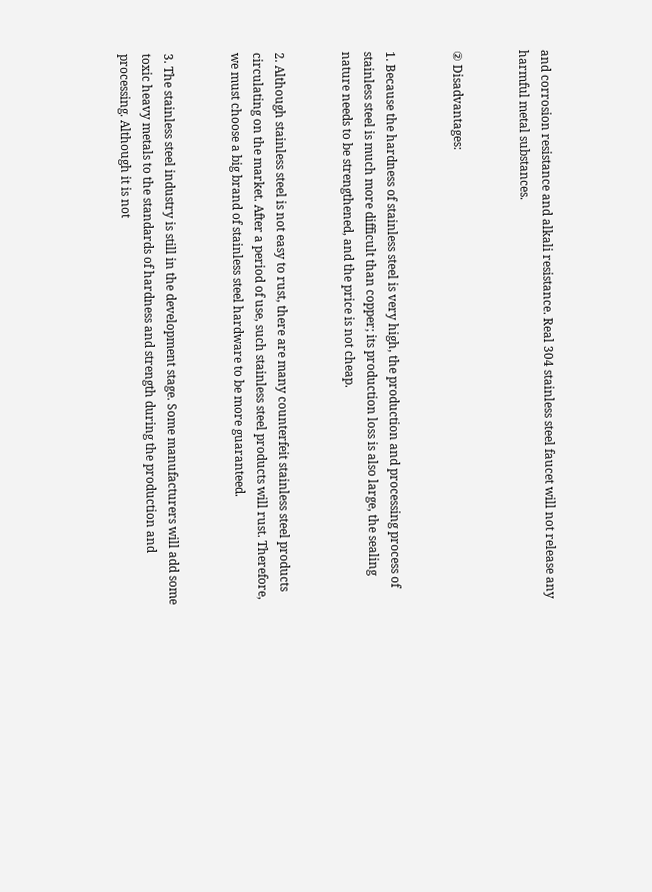and corrosion resistance and alkali resistance. Real 304 stainless steel faucet will not release any harmful metal substances.


② Disadvantages:


1. Because the hardness of stainless steel is very high, the production and processing process of stainless steel is much more difficult than copper; its production loss is also large, the sealing nature needs to be strengthened, and the price is not cheap.


2. Although stainless steel is not easy to rust, there are many counterfeit stainless steel products circulating on the market. After a period of use, such stainless steel products will rust. Therefore, we must choose a big brand of stainless steel hardware to be more guaranteed.


3. The stainless steel industry is still in the development stage. Some manufacturers will add some toxic heavy metals to the standards of hardness and strength during the production and processing. Although it is not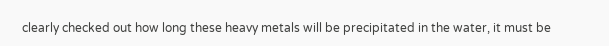clearly checked out how long these heavy metals will be precipitated in the water, it must be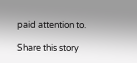paid attention to.

Share this story